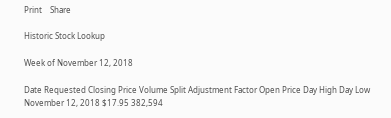Print    Share

Historic Stock Lookup

Week of November 12, 2018

Date Requested Closing Price Volume Split Adjustment Factor Open Price Day High Day Low
November 12, 2018 $17.95 382,594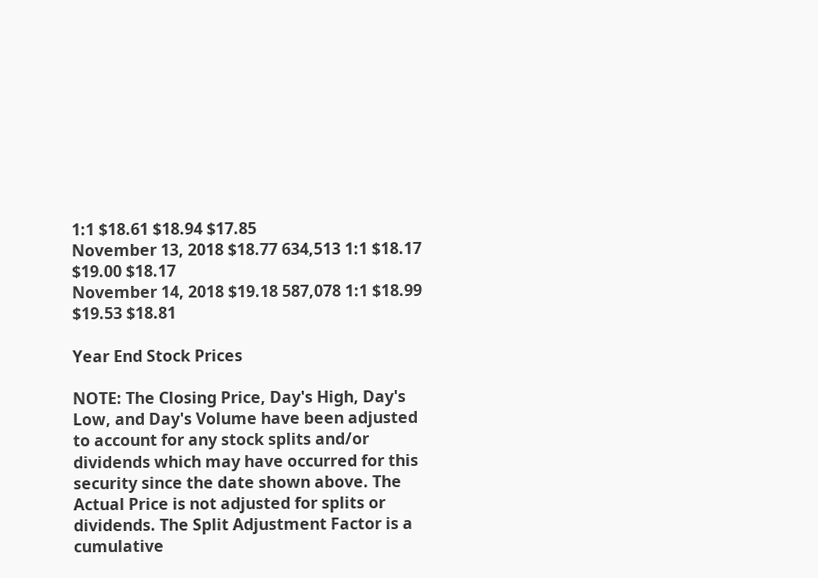1:1 $18.61 $18.94 $17.85
November 13, 2018 $18.77 634,513 1:1 $18.17 $19.00 $18.17
November 14, 2018 $19.18 587,078 1:1 $18.99 $19.53 $18.81

Year End Stock Prices

NOTE: The Closing Price, Day's High, Day's Low, and Day's Volume have been adjusted to account for any stock splits and/or dividends which may have occurred for this security since the date shown above. The Actual Price is not adjusted for splits or dividends. The Split Adjustment Factor is a cumulative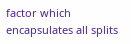factor which encapsulates all splits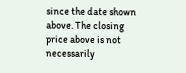since the date shown above. The closing price above is not necessarily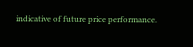indicative of future price performance.